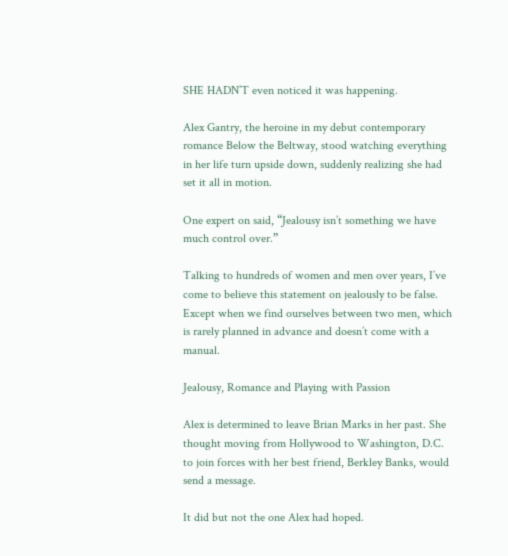SHE HADN’T even noticed it was happening.

Alex Gantry, the heroine in my debut contemporary romance Below the Beltway, stood watching everything in her life turn upside down, suddenly realizing she had set it all in motion.

One expert on said, “Jealousy isn’t something we have much control over.”

Talking to hundreds of women and men over years, I’ve come to believe this statement on jealously to be false. Except when we find ourselves between two men, which is rarely planned in advance and doesn’t come with a manual.

Jealousy, Romance and Playing with Passion

Alex is determined to leave Brian Marks in her past. She thought moving from Hollywood to Washington, D.C. to join forces with her best friend, Berkley Banks, would send a message.

It did but not the one Alex had hoped.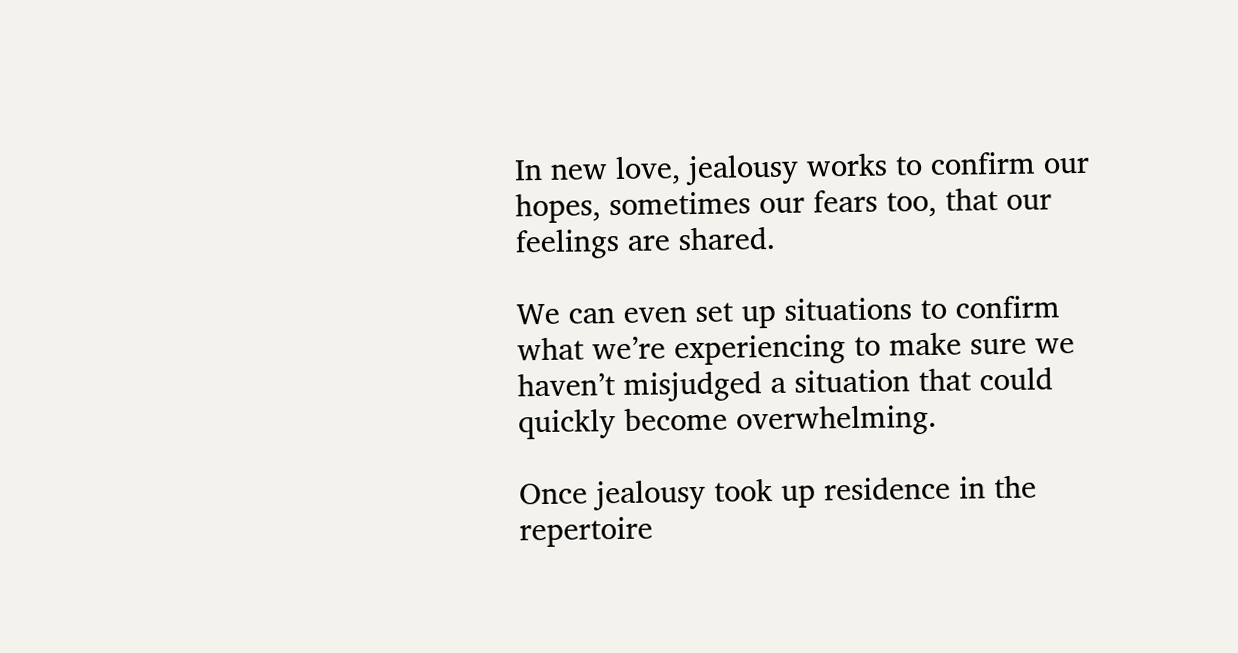In new love, jealousy works to confirm our hopes, sometimes our fears too, that our feelings are shared.

We can even set up situations to confirm what we’re experiencing to make sure we haven’t misjudged a situation that could quickly become overwhelming.

Once jealousy took up residence in the repertoire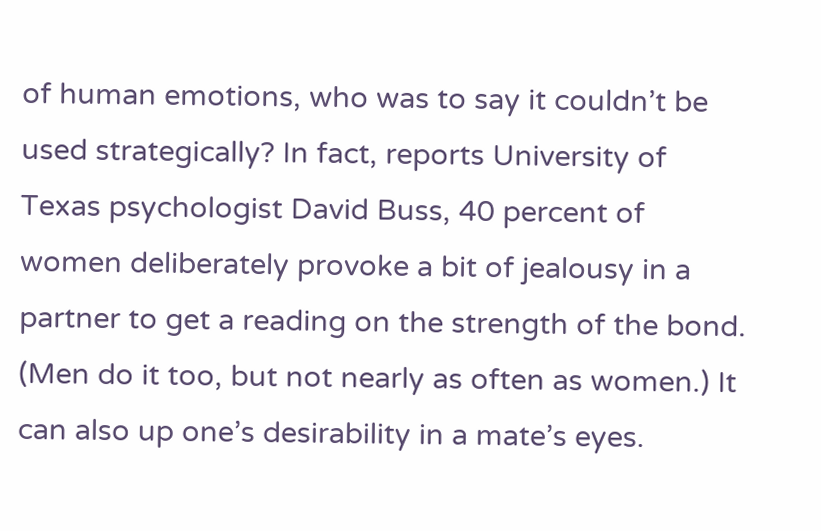of human emotions, who was to say it couldn’t be used strategically? In fact, reports University of Texas psychologist David Buss, 40 percent of women deliberately provoke a bit of jealousy in a partner to get a reading on the strength of the bond. (Men do it too, but not nearly as often as women.) It can also up one’s desirability in a mate’s eyes.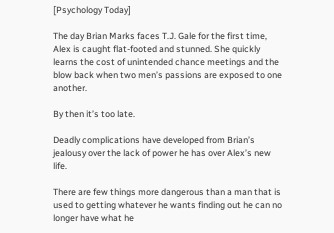[Psychology Today]

The day Brian Marks faces T.J. Gale for the first time, Alex is caught flat-footed and stunned. She quickly learns the cost of unintended chance meetings and the blow back when two men’s passions are exposed to one another.

By then it’s too late.

Deadly complications have developed from Brian’s jealousy over the lack of power he has over Alex’s new life.

There are few things more dangerous than a man that is used to getting whatever he wants finding out he can no longer have what he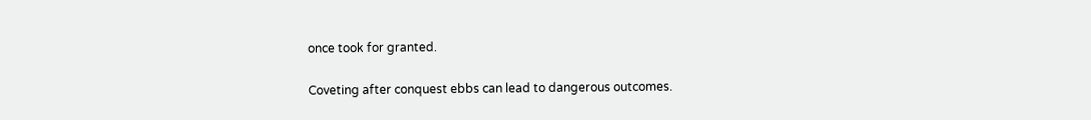once took for granted.

Coveting after conquest ebbs can lead to dangerous outcomes.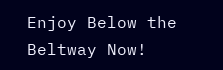Enjoy Below the Beltway Now!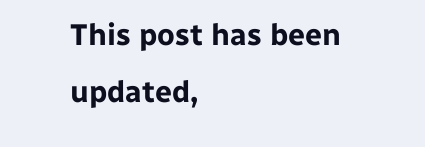This post has been updated,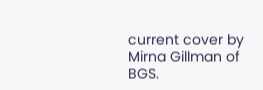current cover by Mirna Gillman of BGS.